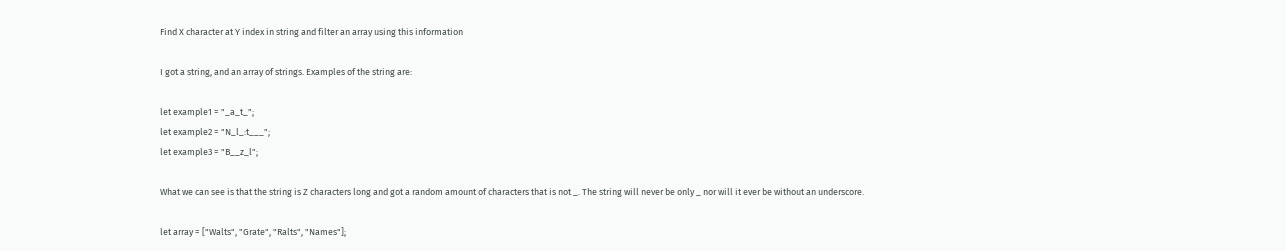Find X character at Y index in string and filter an array using this information

I got a string, and an array of strings. Examples of the string are:

let example1 = "_a_t_";
let example2 = "N_l_:t___";
let example3 = "B__z_l";

What we can see is that the string is Z characters long and got a random amount of characters that is not _. The string will never be only _ nor will it ever be without an underscore.

let array = ["Walts", "Grate", "Ralts", "Names"];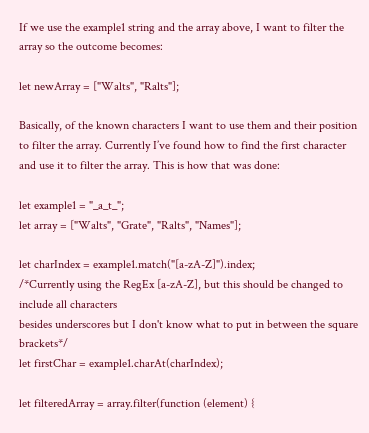If we use the example1 string and the array above, I want to filter the array so the outcome becomes:

let newArray = ["Walts", "Ralts"];

Basically, of the known characters I want to use them and their position to filter the array. Currently I’ve found how to find the first character and use it to filter the array. This is how that was done:

let example1 = "_a_t_";
let array = ["Walts", "Grate", "Ralts", "Names"];

let charIndex = example1.match("[a-zA-Z]").index;
/*Currently using the RegEx [a-zA-Z], but this should be changed to include all characters
besides underscores but I don't know what to put in between the square brackets*/
let firstChar = example1.charAt(charIndex);

let filteredArray = array.filter(function (element) {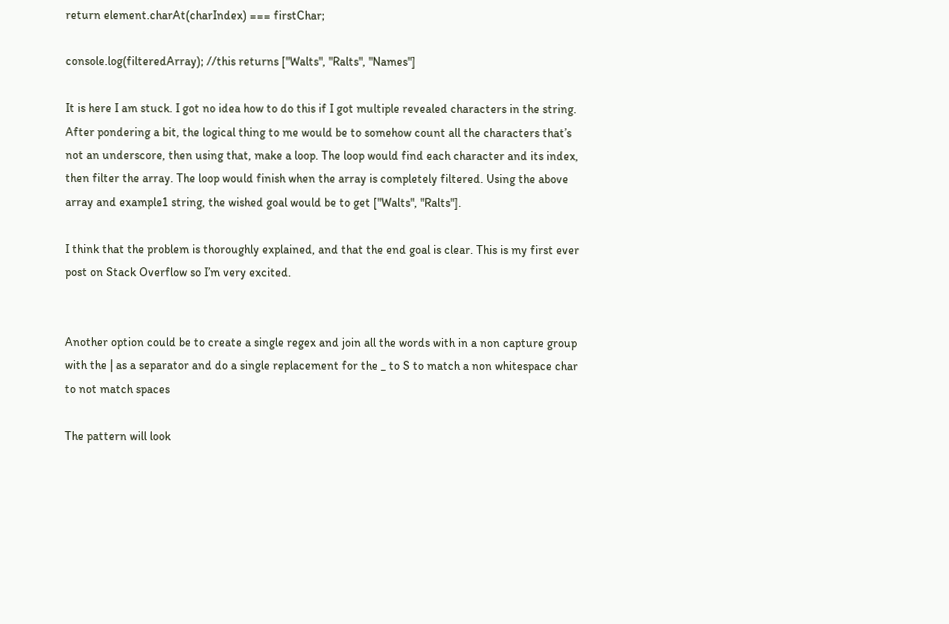return element.charAt(charIndex) === firstChar;

console.log(filteredArray); //this returns ["Walts", "Ralts", "Names"]

It is here I am stuck. I got no idea how to do this if I got multiple revealed characters in the string. After pondering a bit, the logical thing to me would be to somehow count all the characters that’s not an underscore, then using that, make a loop. The loop would find each character and its index, then filter the array. The loop would finish when the array is completely filtered. Using the above array and example1 string, the wished goal would be to get ["Walts", "Ralts"].

I think that the problem is thoroughly explained, and that the end goal is clear. This is my first ever post on Stack Overflow so I’m very excited.


Another option could be to create a single regex and join all the words with in a non capture group with the | as a separator and do a single replacement for the _ to S to match a non whitespace char to not match spaces

The pattern will look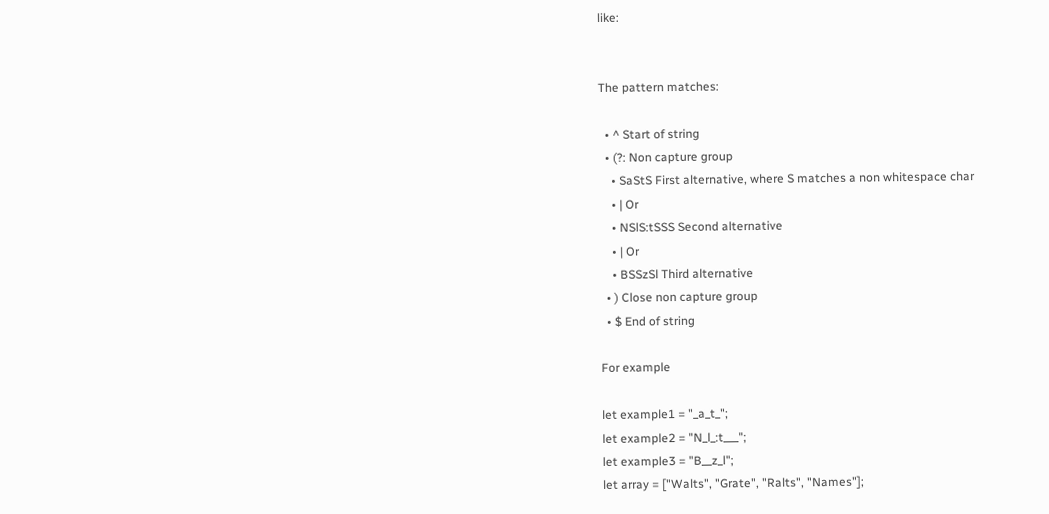like:


The pattern matches:

  • ^ Start of string
  • (?: Non capture group
    • SaStS First alternative, where S matches a non whitespace char
    • | Or
    • NSlS:tSSS Second alternative
    • | Or
    • BSSzSl Third alternative
  • ) Close non capture group
  • $ End of string

For example

let example1 = "_a_t_";
let example2 = "N_l_:t___";
let example3 = "B__z_l";
let array = ["Walts", "Grate", "Ralts", "Names"];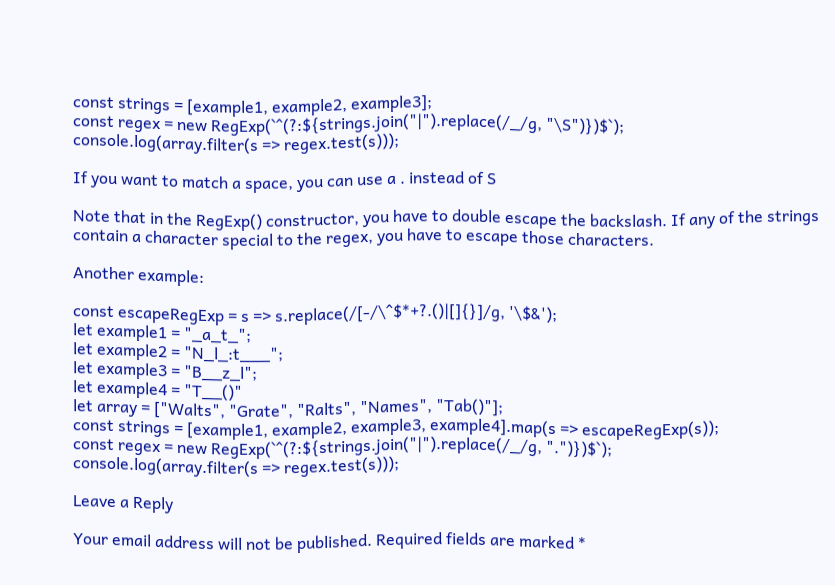const strings = [example1, example2, example3];
const regex = new RegExp(`^(?:${strings.join("|").replace(/_/g, "\S")})$`);
console.log(array.filter(s => regex.test(s)));

If you want to match a space, you can use a . instead of S

Note that in the RegExp() constructor, you have to double escape the backslash. If any of the strings contain a character special to the regex, you have to escape those characters.

Another example:

const escapeRegExp = s => s.replace(/[-/\^$*+?.()|[]{}]/g, '\$&');
let example1 = "_a_t_";
let example2 = "N_l_:t___";
let example3 = "B__z_l";
let example4 = "T__()"
let array = ["Walts", "Grate", "Ralts", "Names", "Tab()"];
const strings = [example1, example2, example3, example4].map(s => escapeRegExp(s));
const regex = new RegExp(`^(?:${strings.join("|").replace(/_/g, ".")})$`);
console.log(array.filter(s => regex.test(s)));

Leave a Reply

Your email address will not be published. Required fields are marked *